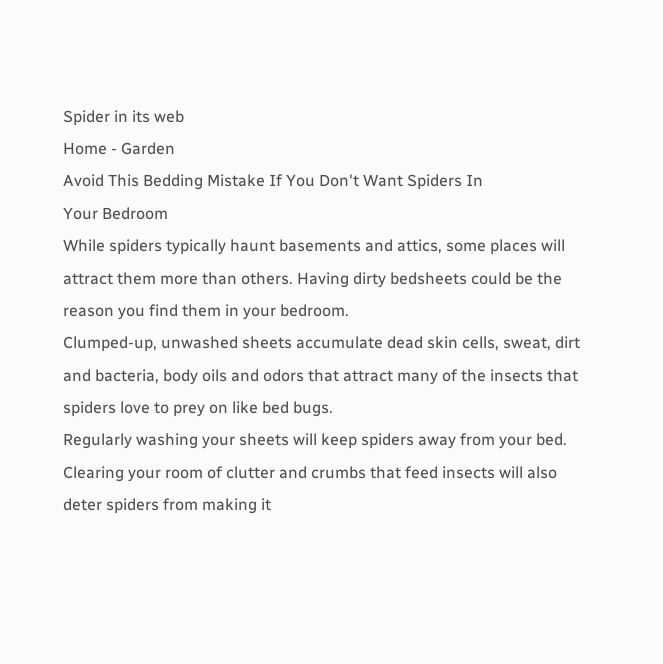Spider in its web
Home - Garden
Avoid This Bedding Mistake If You Don't Want Spiders In
Your Bedroom
While spiders typically haunt basements and attics, some places will attract them more than others. Having dirty bedsheets could be the reason you find them in your bedroom.
Clumped-up, unwashed sheets accumulate dead skin cells, sweat, dirt and bacteria, body oils and odors that attract many of the insects that spiders love to prey on like bed bugs.
Regularly washing your sheets will keep spiders away from your bed. Clearing your room of clutter and crumbs that feed insects will also deter spiders from making it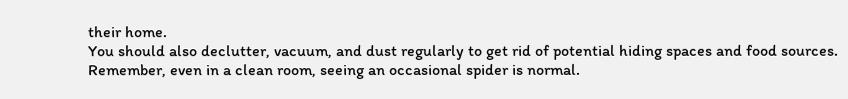their home.
You should also declutter, vacuum, and dust regularly to get rid of potential hiding spaces and food sources. Remember, even in a clean room, seeing an occasional spider is normal.